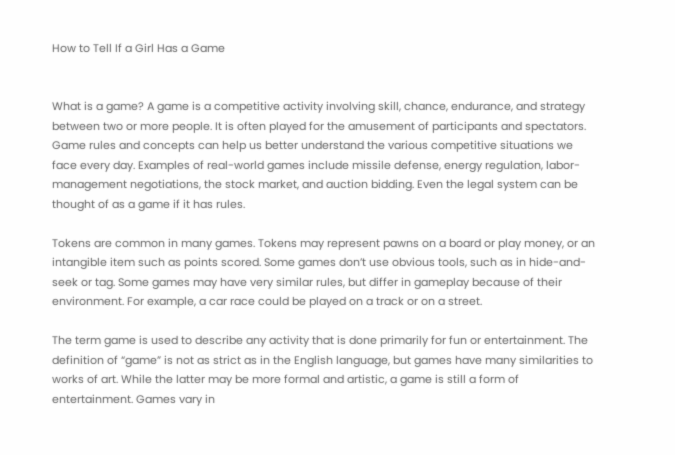How to Tell If a Girl Has a Game


What is a game? A game is a competitive activity involving skill, chance, endurance, and strategy between two or more people. It is often played for the amusement of participants and spectators. Game rules and concepts can help us better understand the various competitive situations we face every day. Examples of real-world games include missile defense, energy regulation, labor-management negotiations, the stock market, and auction bidding. Even the legal system can be thought of as a game if it has rules.

Tokens are common in many games. Tokens may represent pawns on a board or play money, or an intangible item such as points scored. Some games don’t use obvious tools, such as in hide-and-seek or tag. Some games may have very similar rules, but differ in gameplay because of their environment. For example, a car race could be played on a track or on a street.

The term game is used to describe any activity that is done primarily for fun or entertainment. The definition of “game” is not as strict as in the English language, but games have many similarities to works of art. While the latter may be more formal and artistic, a game is still a form of entertainment. Games vary in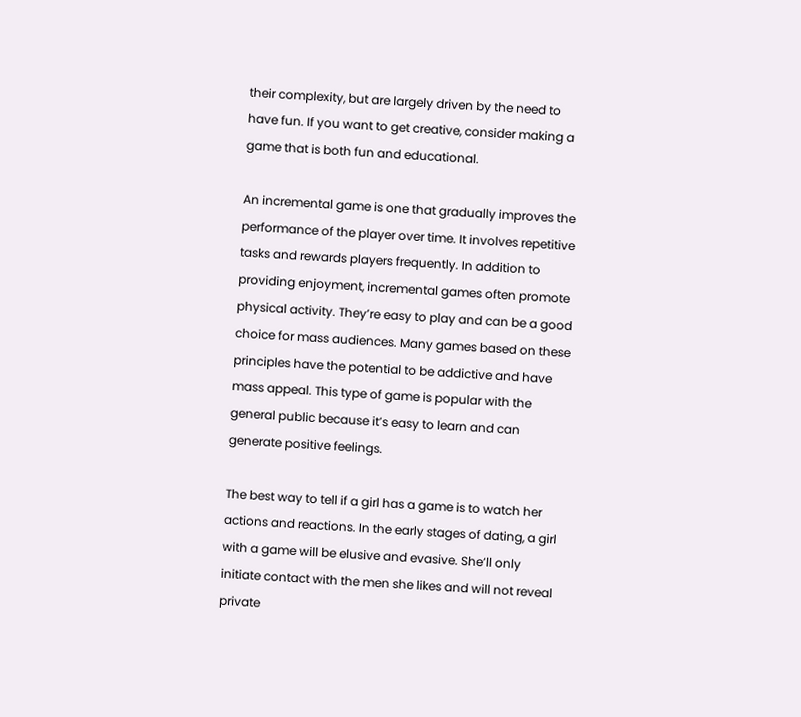their complexity, but are largely driven by the need to have fun. If you want to get creative, consider making a game that is both fun and educational.

An incremental game is one that gradually improves the performance of the player over time. It involves repetitive tasks and rewards players frequently. In addition to providing enjoyment, incremental games often promote physical activity. They’re easy to play and can be a good choice for mass audiences. Many games based on these principles have the potential to be addictive and have mass appeal. This type of game is popular with the general public because it’s easy to learn and can generate positive feelings.

The best way to tell if a girl has a game is to watch her actions and reactions. In the early stages of dating, a girl with a game will be elusive and evasive. She’ll only initiate contact with the men she likes and will not reveal private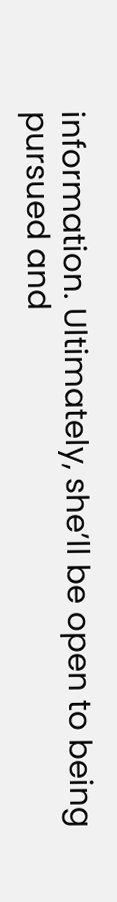information. Ultimately, she’ll be open to being pursued and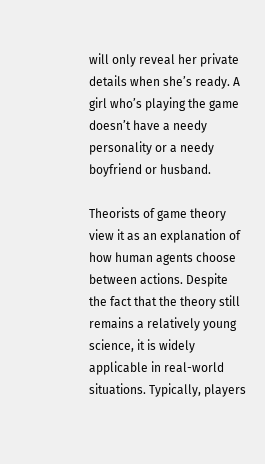will only reveal her private details when she’s ready. A girl who’s playing the game doesn’t have a needy personality or a needy boyfriend or husband.

Theorists of game theory view it as an explanation of how human agents choose between actions. Despite the fact that the theory still remains a relatively young science, it is widely applicable in real-world situations. Typically, players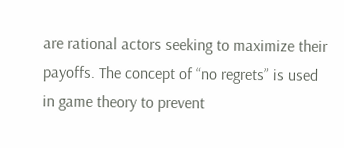are rational actors seeking to maximize their payoffs. The concept of “no regrets” is used in game theory to prevent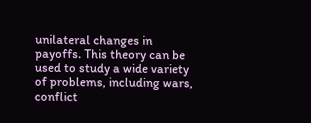unilateral changes in payoffs. This theory can be used to study a wide variety of problems, including wars, conflict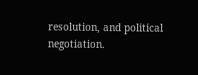resolution, and political negotiation.